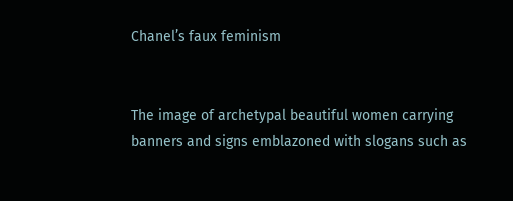Chanel’s faux feminism


The image of archetypal beautiful women carrying banners and signs emblazoned with slogans such as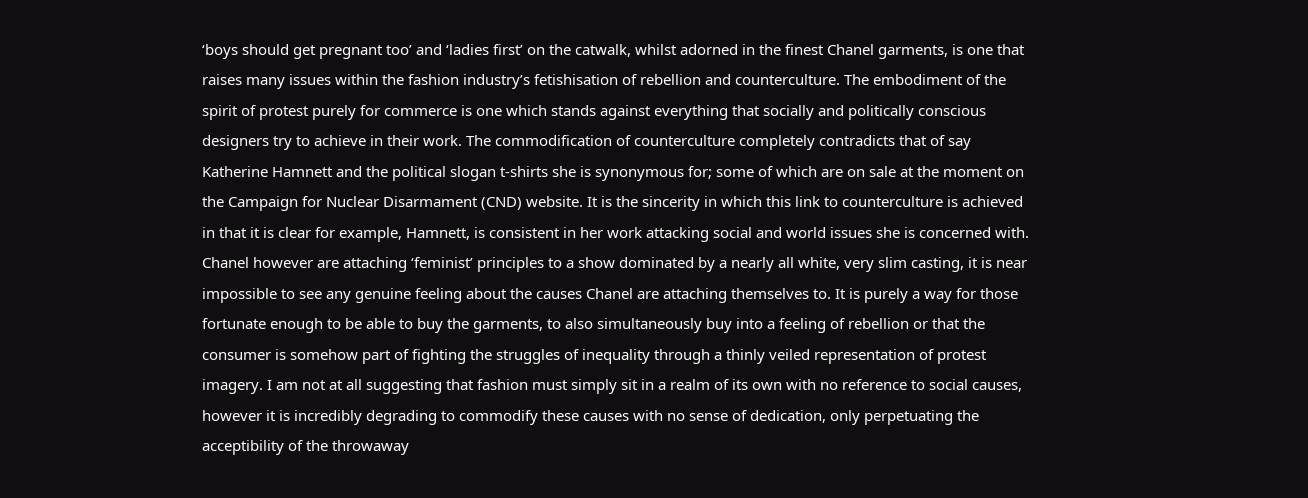‘boys should get pregnant too’ and ‘ladies first’ on the catwalk, whilst adorned in the finest Chanel garments, is one that raises many issues within the fashion industry’s fetishisation of rebellion and counterculture. The embodiment of the spirit of protest purely for commerce is one which stands against everything that socially and politically conscious designers try to achieve in their work. The commodification of counterculture completely contradicts that of say Katherine Hamnett and the political slogan t-shirts she is synonymous for; some of which are on sale at the moment on the Campaign for Nuclear Disarmament (CND) website. It is the sincerity in which this link to counterculture is achieved in that it is clear for example, Hamnett, is consistent in her work attacking social and world issues she is concerned with. Chanel however are attaching ‘feminist’ principles to a show dominated by a nearly all white, very slim casting, it is near impossible to see any genuine feeling about the causes Chanel are attaching themselves to. It is purely a way for those fortunate enough to be able to buy the garments, to also simultaneously buy into a feeling of rebellion or that the consumer is somehow part of fighting the struggles of inequality through a thinly veiled representation of protest imagery. I am not at all suggesting that fashion must simply sit in a realm of its own with no reference to social causes, however it is incredibly degrading to commodify these causes with no sense of dedication, only perpetuating the acceptibility of the throwaway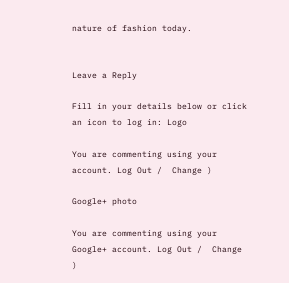nature of fashion today.


Leave a Reply

Fill in your details below or click an icon to log in: Logo

You are commenting using your account. Log Out /  Change )

Google+ photo

You are commenting using your Google+ account. Log Out /  Change )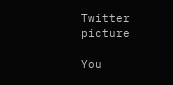Twitter picture

You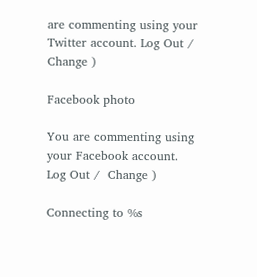are commenting using your Twitter account. Log Out /  Change )

Facebook photo

You are commenting using your Facebook account. Log Out /  Change )

Connecting to %s